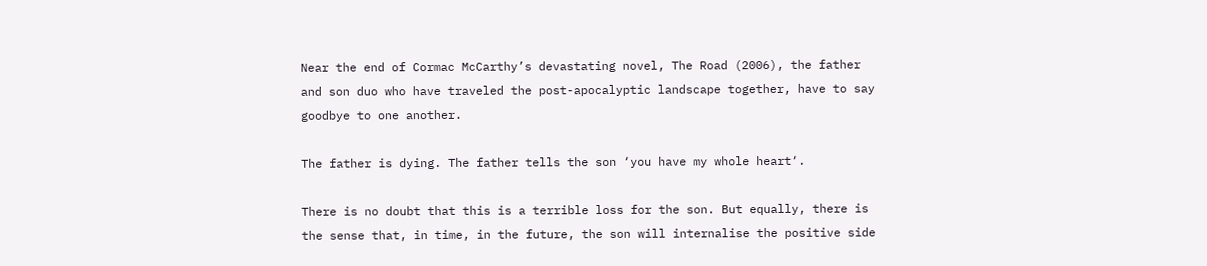Near the end of Cormac McCarthy’s devastating novel, The Road (2006), the father and son duo who have traveled the post-apocalyptic landscape together, have to say goodbye to one another.

The father is dying. The father tells the son ‘you have my whole heart‘.

There is no doubt that this is a terrible loss for the son. But equally, there is the sense that, in time, in the future, the son will internalise the positive side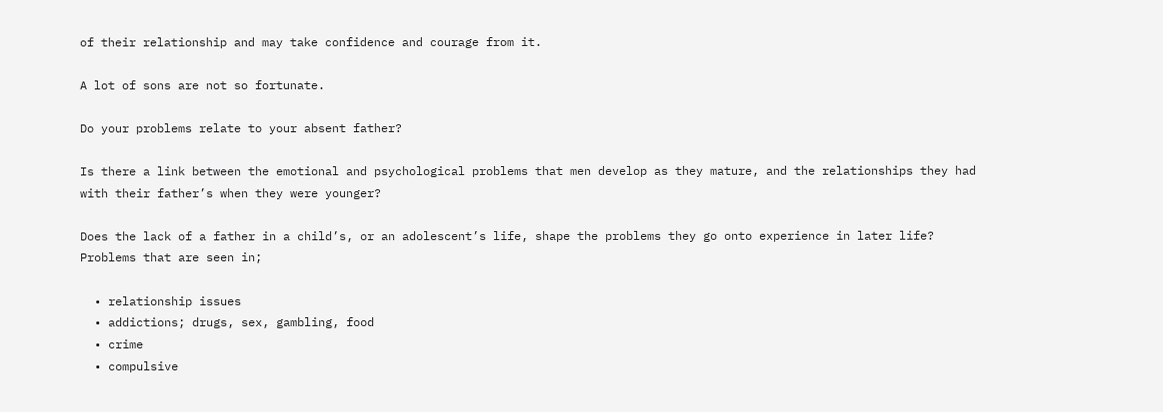of their relationship and may take confidence and courage from it.

A lot of sons are not so fortunate.

Do your problems relate to your absent father?

Is there a link between the emotional and psychological problems that men develop as they mature, and the relationships they had with their father’s when they were younger?

Does the lack of a father in a child’s, or an adolescent’s life, shape the problems they go onto experience in later life? Problems that are seen in;

  • relationship issues
  • addictions; drugs, sex, gambling, food
  • crime
  • compulsive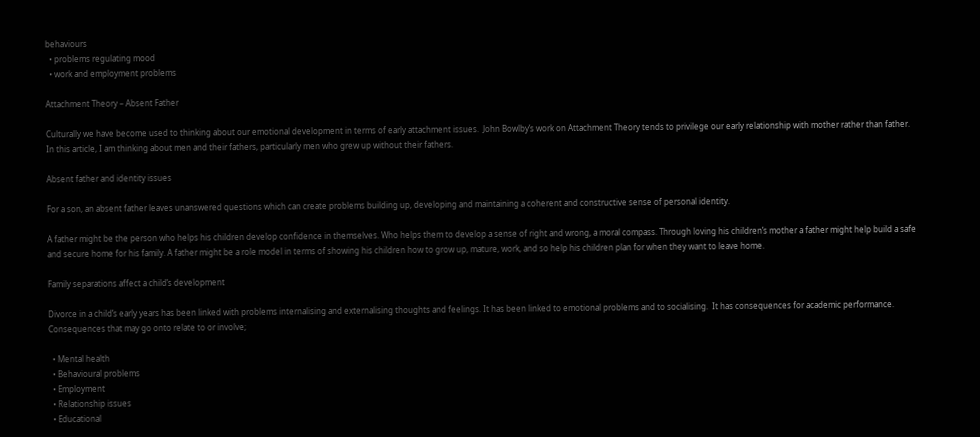behaviours
  • problems regulating mood
  • work and employment problems

Attachment Theory – Absent Father

Culturally we have become used to thinking about our emotional development in terms of early attachment issues.  John Bowlby’s work on Attachment Theory tends to privilege our early relationship with mother rather than father.  In this article, I am thinking about men and their fathers, particularly men who grew up without their fathers.

Absent father and identity issues

For a son, an absent father leaves unanswered questions which can create problems building up, developing and maintaining a coherent and constructive sense of personal identity.

A father might be the person who helps his children develop confidence in themselves. Who helps them to develop a sense of right and wrong, a moral compass. Through loving his children’s mother a father might help build a safe and secure home for his family. A father might be a role model in terms of showing his children how to grow up, mature, work, and so help his children plan for when they want to leave home.

Family separations affect a child’s development

Divorce in a child’s early years has been linked with problems internalising and externalising thoughts and feelings. It has been linked to emotional problems and to socialising.  It has consequences for academic performance.  Consequences that may go onto relate to or involve;

  • Mental health
  • Behavioural problems
  • Employment
  • Relationship issues
  • Educational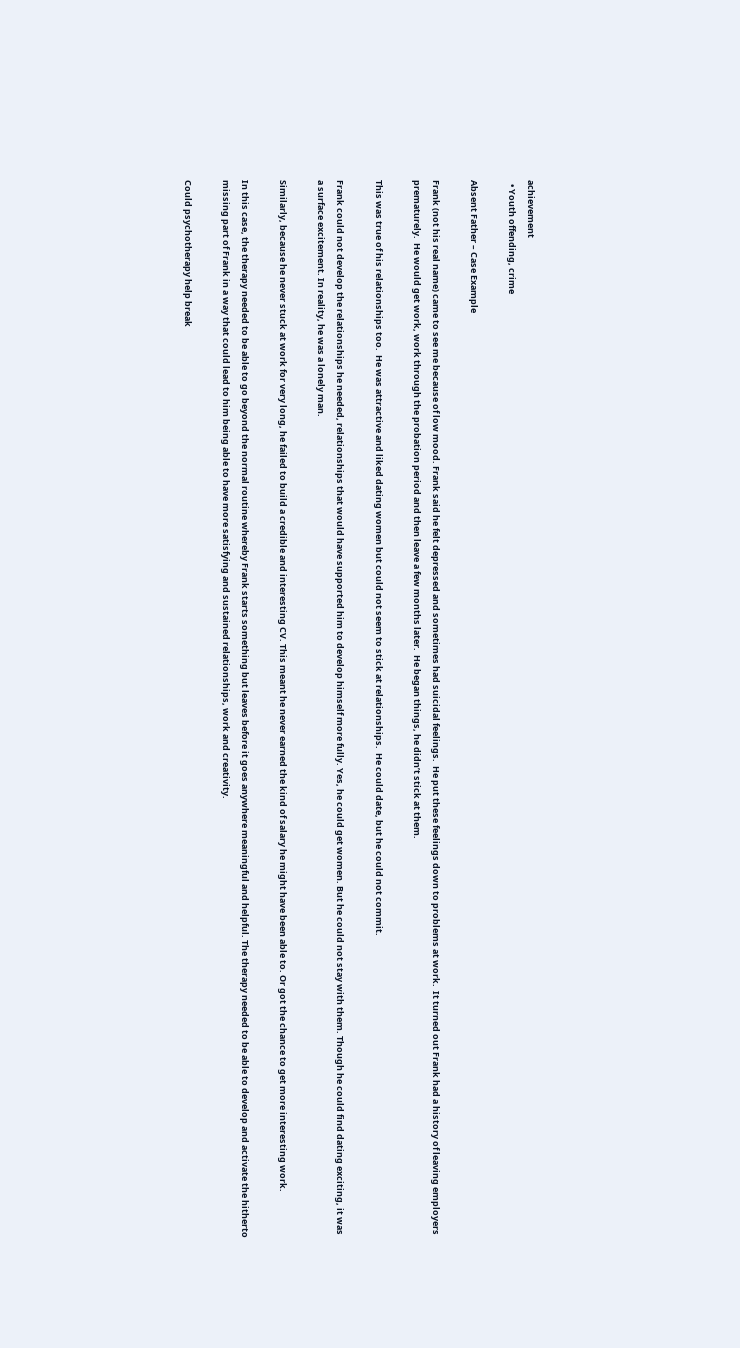achievement
  • Youth offending, crime

Absent Father – Case Example

Frank (not his real name) came to see me because of low mood. Frank said he felt depressed and sometimes had suicidal feelings.  He put these feelings down to problems at work.  It turned out Frank had a history of leaving employers prematurely.  He would get work, work through the probation period and then leave a few months later.  He began things, he didn’t stick at them.

This was true of his relationships too.  He was attractive and liked dating women but could not seem to stick at relationships.  He could date, but he could not commit.

Frank could not develop the relationships he needed, relationships that would have supported him to develop himself more fully. Yes, he could get women. But he could not stay with them. Though he could find dating exciting, it was a surface excitement. In reality, he was a lonely man.

Similarly, because he never stuck at work for very long, he failed to build a credible and interesting CV. This meant he never earned the kind of salary he might have been able to. Or got the chance to get more interesting work.

In this case, the therapy needed to be able to go beyond the normal routine whereby Frank starts something but leaves before it goes anywhere meaningful and helpful. The therapy needed to be able to develop and activate the hitherto missing part of Frank in a way that could lead to him being able to have more satisfying and sustained relationships, work and creativity.

Could psychotherapy help break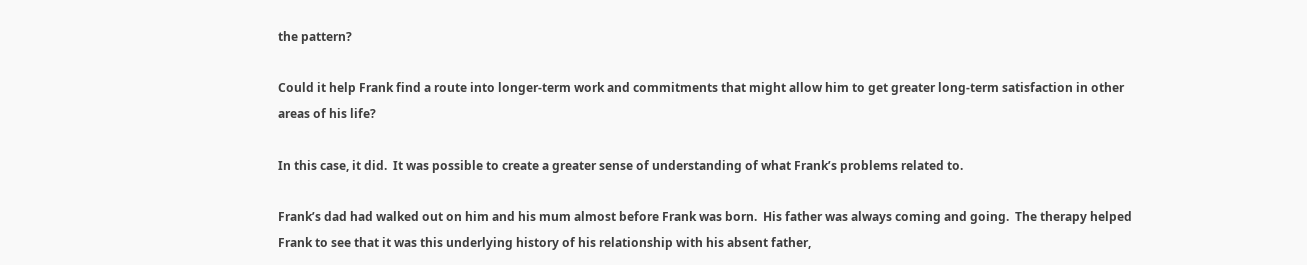the pattern?

Could it help Frank find a route into longer-term work and commitments that might allow him to get greater long-term satisfaction in other areas of his life?

In this case, it did.  It was possible to create a greater sense of understanding of what Frank’s problems related to.

Frank’s dad had walked out on him and his mum almost before Frank was born.  His father was always coming and going.  The therapy helped Frank to see that it was this underlying history of his relationship with his absent father,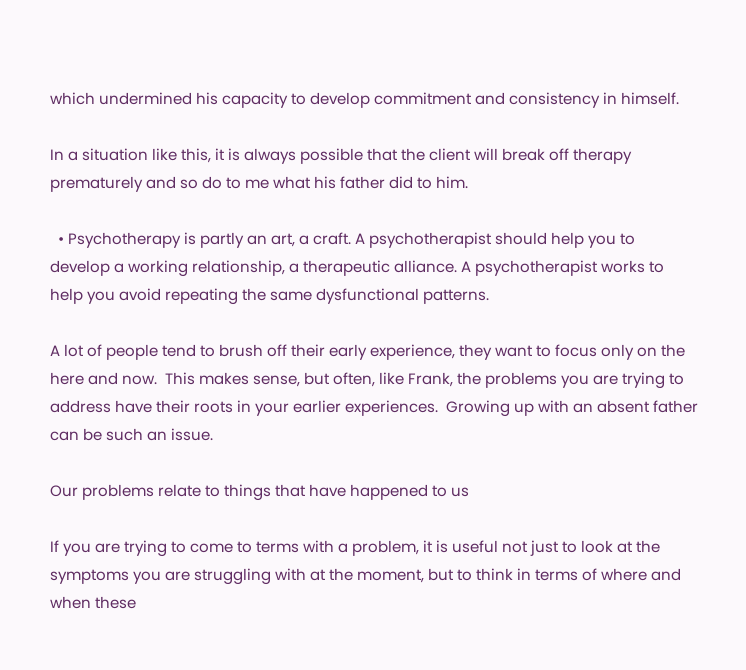which undermined his capacity to develop commitment and consistency in himself.

In a situation like this, it is always possible that the client will break off therapy prematurely and so do to me what his father did to him.

  • Psychotherapy is partly an art, a craft. A psychotherapist should help you to develop a working relationship, a therapeutic alliance. A psychotherapist works to help you avoid repeating the same dysfunctional patterns.

A lot of people tend to brush off their early experience, they want to focus only on the here and now.  This makes sense, but often, like Frank, the problems you are trying to address have their roots in your earlier experiences.  Growing up with an absent father can be such an issue.

Our problems relate to things that have happened to us

If you are trying to come to terms with a problem, it is useful not just to look at the symptoms you are struggling with at the moment, but to think in terms of where and when these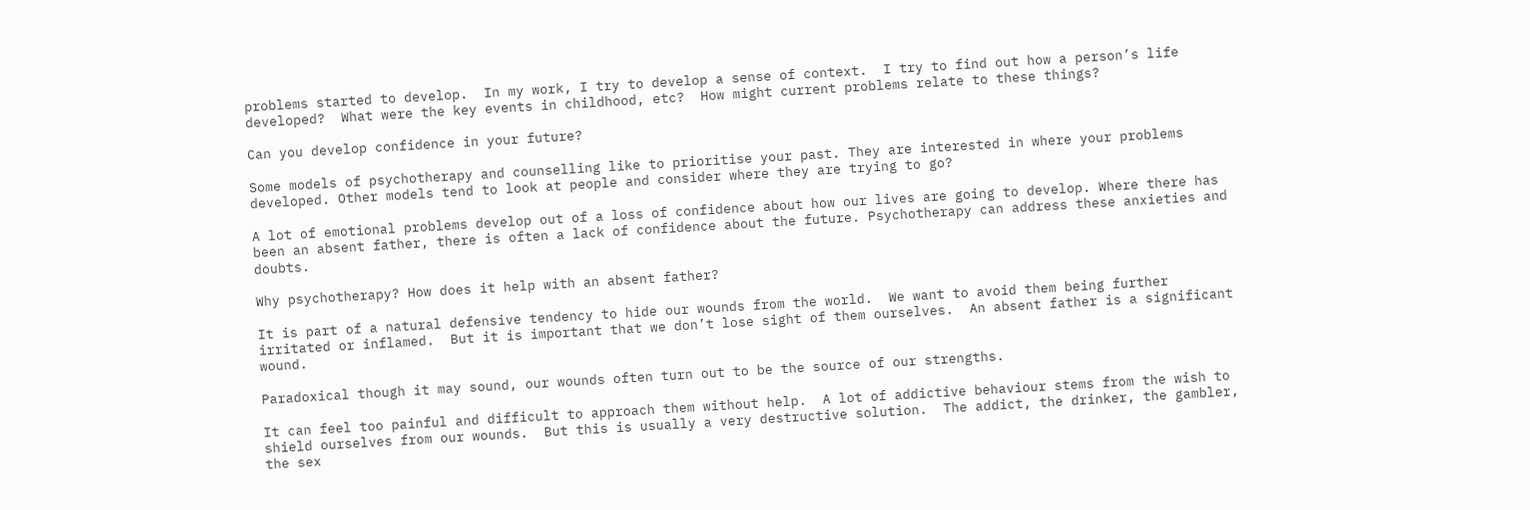problems started to develop.  In my work, I try to develop a sense of context.  I try to find out how a person’s life developed?  What were the key events in childhood, etc?  How might current problems relate to these things?

Can you develop confidence in your future?

Some models of psychotherapy and counselling like to prioritise your past. They are interested in where your problems developed. Other models tend to look at people and consider where they are trying to go?

A lot of emotional problems develop out of a loss of confidence about how our lives are going to develop. Where there has been an absent father, there is often a lack of confidence about the future. Psychotherapy can address these anxieties and doubts.

Why psychotherapy? How does it help with an absent father?

It is part of a natural defensive tendency to hide our wounds from the world.  We want to avoid them being further irritated or inflamed.  But it is important that we don’t lose sight of them ourselves.  An absent father is a significant wound.

Paradoxical though it may sound, our wounds often turn out to be the source of our strengths.

It can feel too painful and difficult to approach them without help.  A lot of addictive behaviour stems from the wish to shield ourselves from our wounds.  But this is usually a very destructive solution.  The addict, the drinker, the gambler, the sex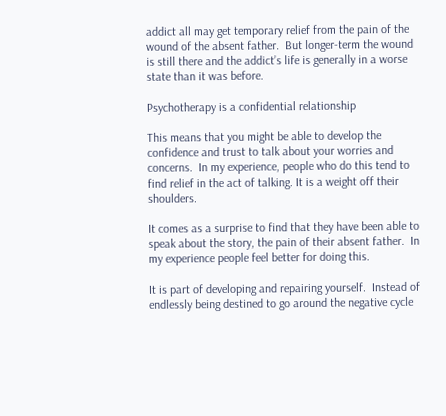addict all may get temporary relief from the pain of the wound of the absent father.  But longer-term the wound is still there and the addict’s life is generally in a worse state than it was before.

Psychotherapy is a confidential relationship

This means that you might be able to develop the confidence and trust to talk about your worries and concerns.  In my experience, people who do this tend to find relief in the act of talking. It is a weight off their shoulders.

It comes as a surprise to find that they have been able to speak about the story, the pain of their absent father.  In my experience people feel better for doing this.

It is part of developing and repairing yourself.  Instead of endlessly being destined to go around the negative cycle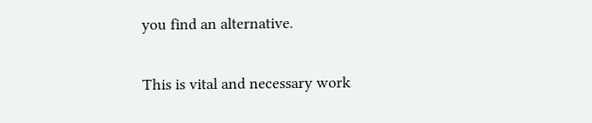you find an alternative.

This is vital and necessary work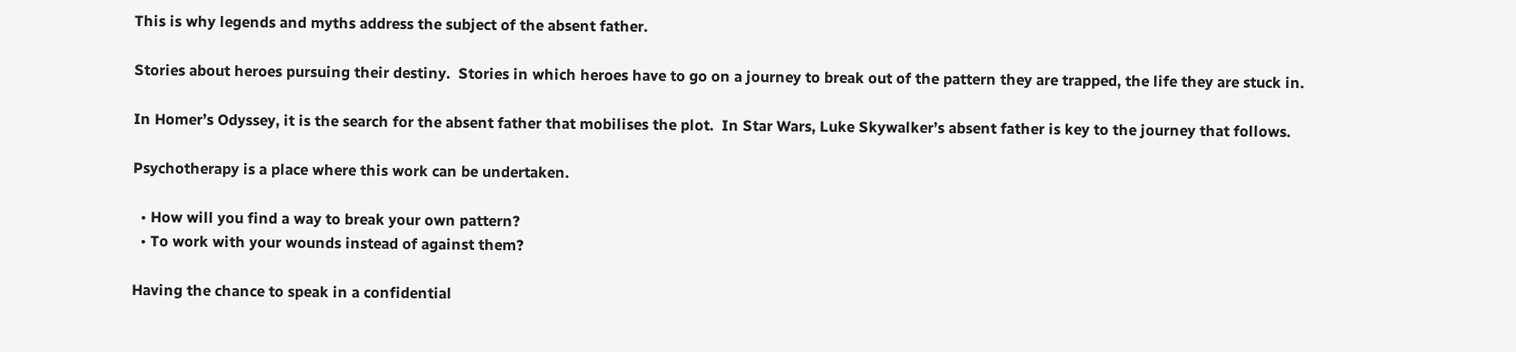This is why legends and myths address the subject of the absent father.

Stories about heroes pursuing their destiny.  Stories in which heroes have to go on a journey to break out of the pattern they are trapped, the life they are stuck in.

In Homer’s Odyssey, it is the search for the absent father that mobilises the plot.  In Star Wars, Luke Skywalker’s absent father is key to the journey that follows.

Psychotherapy is a place where this work can be undertaken.

  • How will you find a way to break your own pattern?
  • To work with your wounds instead of against them?

Having the chance to speak in a confidential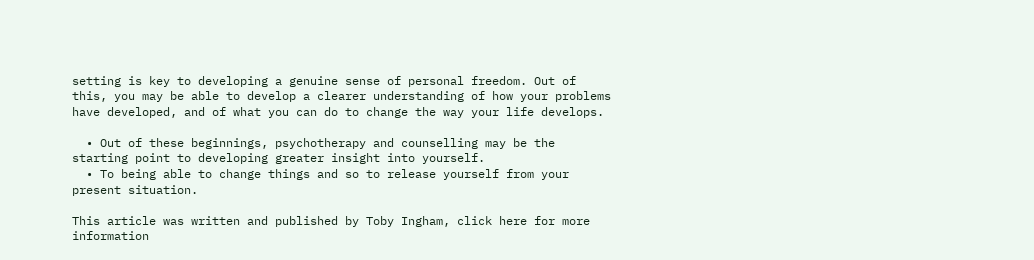setting is key to developing a genuine sense of personal freedom. Out of this, you may be able to develop a clearer understanding of how your problems have developed, and of what you can do to change the way your life develops.

  • Out of these beginnings, psychotherapy and counselling may be the starting point to developing greater insight into yourself.
  • To being able to change things and so to release yourself from your present situation.

This article was written and published by Toby Ingham, click here for more information